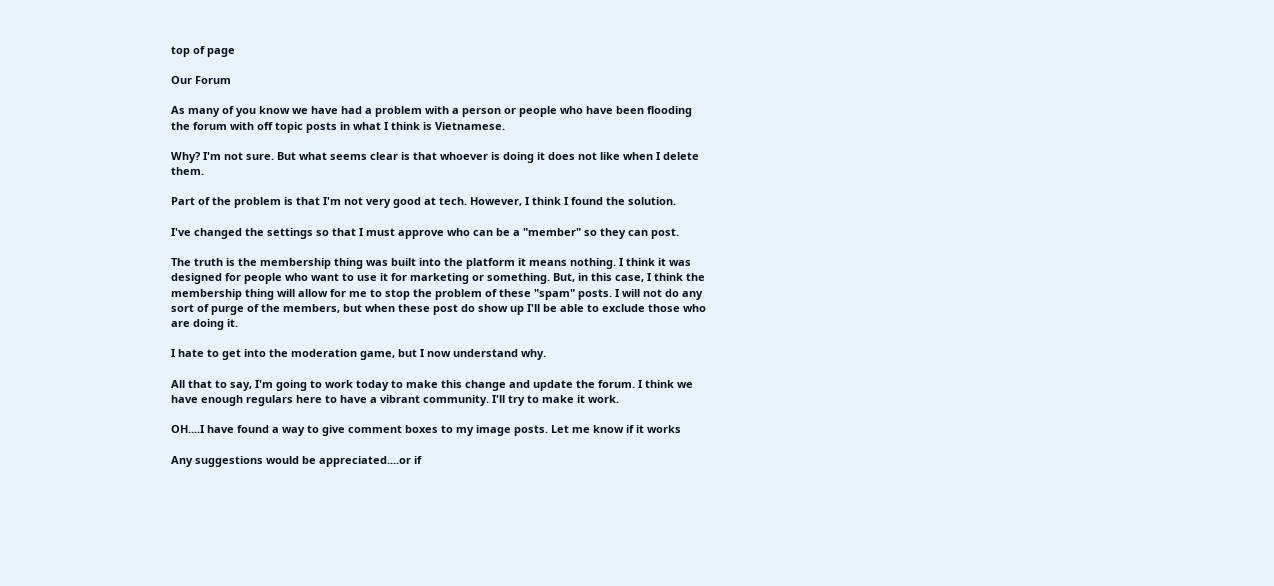top of page

Our Forum

As many of you know we have had a problem with a person or people who have been flooding the forum with off topic posts in what I think is Vietnamese.

Why? I'm not sure. But what seems clear is that whoever is doing it does not like when I delete them.

Part of the problem is that I'm not very good at tech. However, I think I found the solution.

I've changed the settings so that I must approve who can be a "member" so they can post.

The truth is the membership thing was built into the platform it means nothing. I think it was designed for people who want to use it for marketing or something. But, in this case, I think the membership thing will allow for me to stop the problem of these "spam" posts. I will not do any sort of purge of the members, but when these post do show up I'll be able to exclude those who are doing it.

I hate to get into the moderation game, but I now understand why.

All that to say, I'm going to work today to make this change and update the forum. I think we have enough regulars here to have a vibrant community. I'll try to make it work.

OH....I have found a way to give comment boxes to my image posts. Let me know if it works

Any suggestions would be appreciated....or if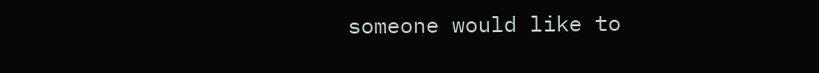someone would like to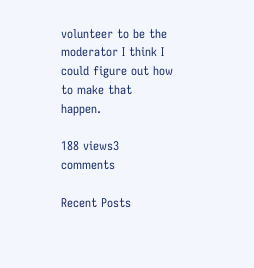volunteer to be the moderator I think I could figure out how to make that happen.

188 views3 comments

Recent Posts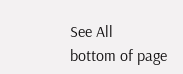See All
bottom of page